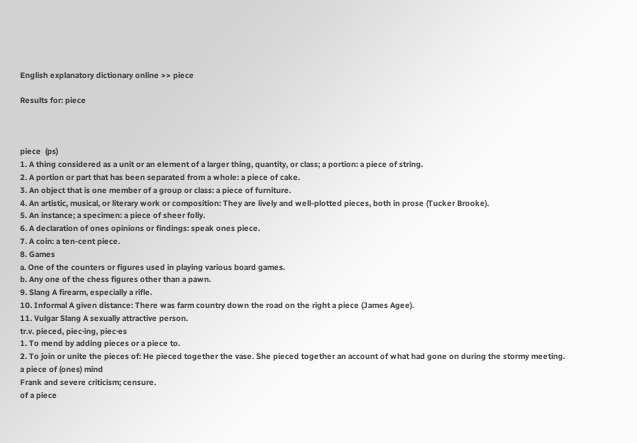English explanatory dictionary online >> piece

Results for: piece



piece  (ps)
1. A thing considered as a unit or an element of a larger thing, quantity, or class; a portion: a piece of string.
2. A portion or part that has been separated from a whole: a piece of cake.
3. An object that is one member of a group or class: a piece of furniture.
4. An artistic, musical, or literary work or composition: They are lively and well-plotted pieces, both in prose (Tucker Brooke).
5. An instance; a specimen: a piece of sheer folly.
6. A declaration of ones opinions or findings: speak ones piece.
7. A coin: a ten-cent piece.
8. Games
a. One of the counters or figures used in playing various board games.
b. Any one of the chess figures other than a pawn.
9. Slang A firearm, especially a rifle.
10. Informal A given distance: There was farm country down the road on the right a piece (James Agee).
11. Vulgar Slang A sexually attractive person.
tr.v. pieced, piec·ing, piec·es
1. To mend by adding pieces or a piece to.
2. To join or unite the pieces of: He pieced together the vase. She pieced together an account of what had gone on during the stormy meeting.
a piece of (ones) mind
Frank and severe criticism; censure.
of a piece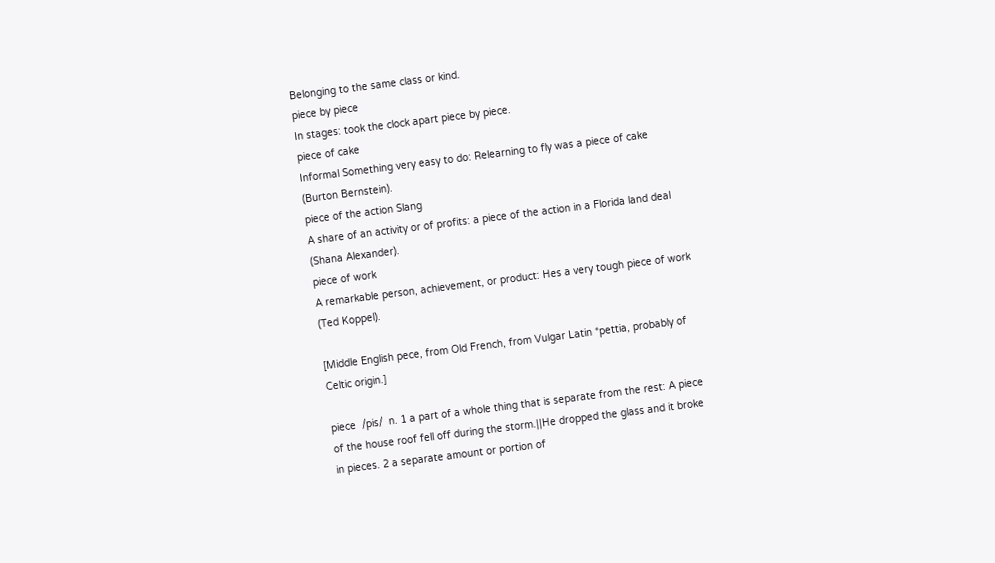Belonging to the same class or kind.
piece by piece
In stages: took the clock apart piece by piece.
piece of cake
Informal Something very easy to do: Relearning to fly was a piece of cake (Burton Bernstein).
piece of the action Slang
A share of an activity or of profits: a piece of the action in a Florida land deal (Shana Alexander).
piece of work
A remarkable person, achievement, or product: Hes a very tough piece of work (Ted Koppel).

[Middle English pece, from Old French, from Vulgar Latin *pettia, probably of Celtic origin.]

piece  /pis/  n. 1 a part of a whole thing that is separate from the rest: A piece of the house roof fell off during the storm.||He dropped the glass and it broke in pieces. 2 a separate amount or portion of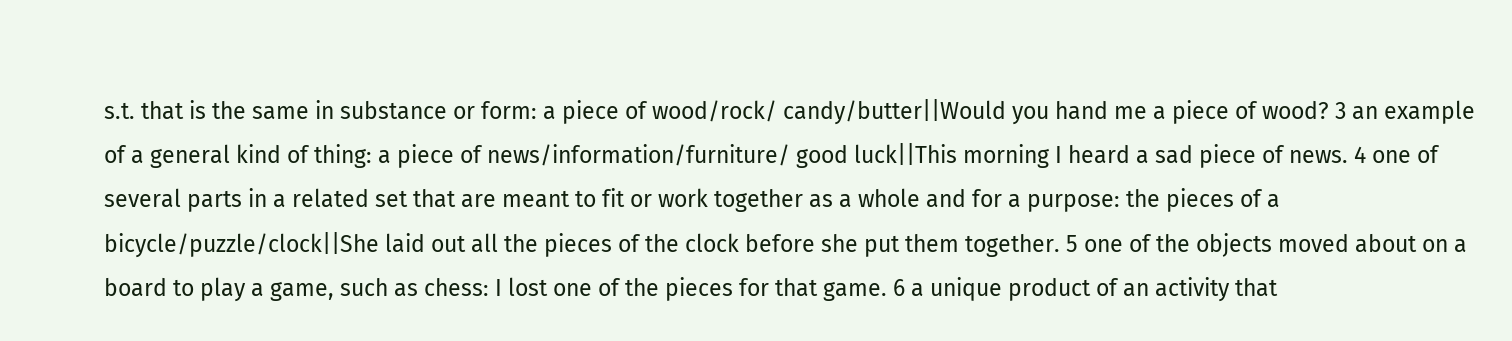s.t. that is the same in substance or form: a piece of wood/rock/ candy/butter||Would you hand me a piece of wood? 3 an example of a general kind of thing: a piece of news/information/furniture/ good luck||This morning I heard a sad piece of news. 4 one of several parts in a related set that are meant to fit or work together as a whole and for a purpose: the pieces of a bicycle/puzzle/clock||She laid out all the pieces of the clock before she put them together. 5 one of the objects moved about on a board to play a game, such as chess: I lost one of the pieces for that game. 6 a unique product of an activity that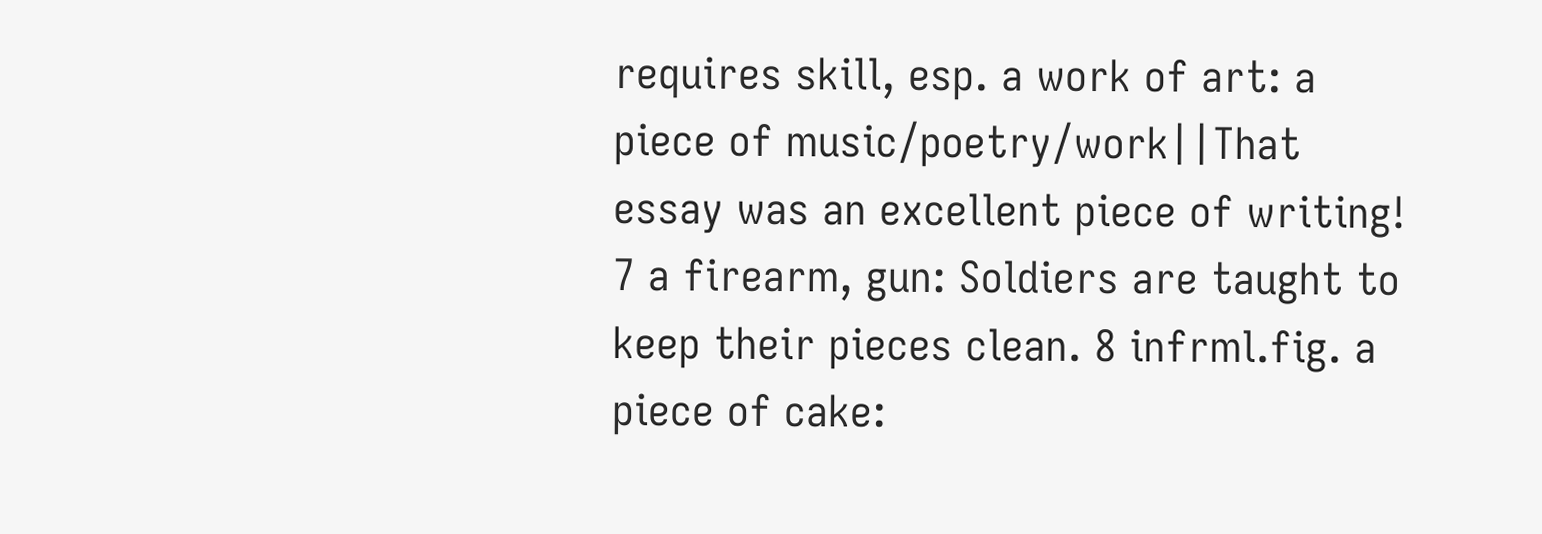requires skill, esp. a work of art: a piece of music/poetry/work||That essay was an excellent piece of writing! 7 a firearm, gun: Soldiers are taught to keep their pieces clean. 8 infrml.fig. a piece of cake: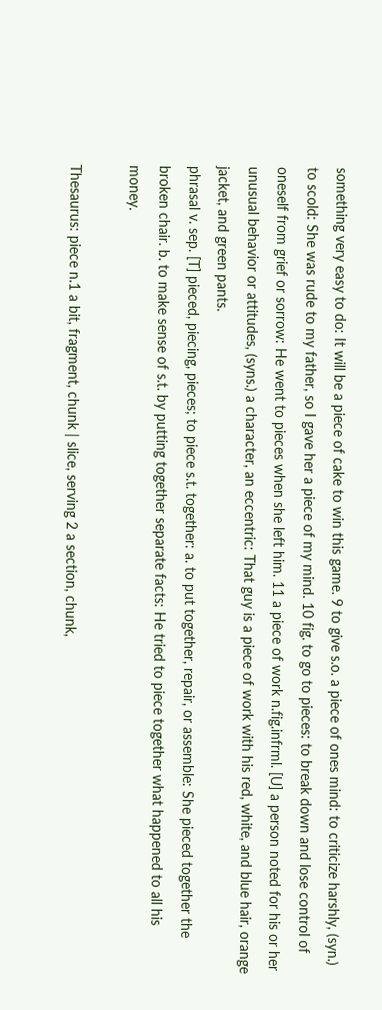something very easy to do: It will be a piece of cake to win this game. 9 to give s.o. a piece of ones mind: to criticize harshly, (syn.) to scold: She was rude to my father, so I gave her a piece of my mind. 10 fig. to go to pieces: to break down and lose control of oneself from grief or sorrow: He went to pieces when she left him. 11 a piece of work n.fig.infrml. [U] a person noted for his or her unusual behavior or attitudes, (syns.) a character, an eccentric: That guy is a piece of work with his red, white, and blue hair, orange jacket, and green pants.
phrasal v. sep. [T] pieced, piecing, pieces; to piece s.t. together: a. to put together, repair, or assemble: She pieced together the broken chair. b. to make sense of s.t. by putting together separate facts: He tried to piece together what happened to all his money.

Thesaurus: piece n.1 a bit, fragment, chunk | slice, serving 2 a section, chunk,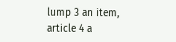lump 3 an item, article 4 a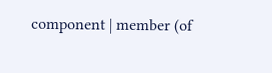component | member (of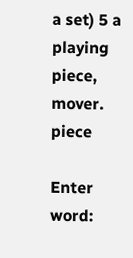a set) 5 a playing piece, mover. piece

Enter word: